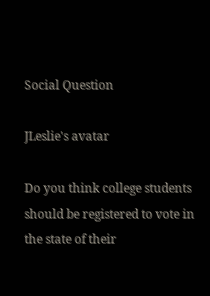Social Question

JLeslie's avatar

Do you think college students should be registered to vote in the state of their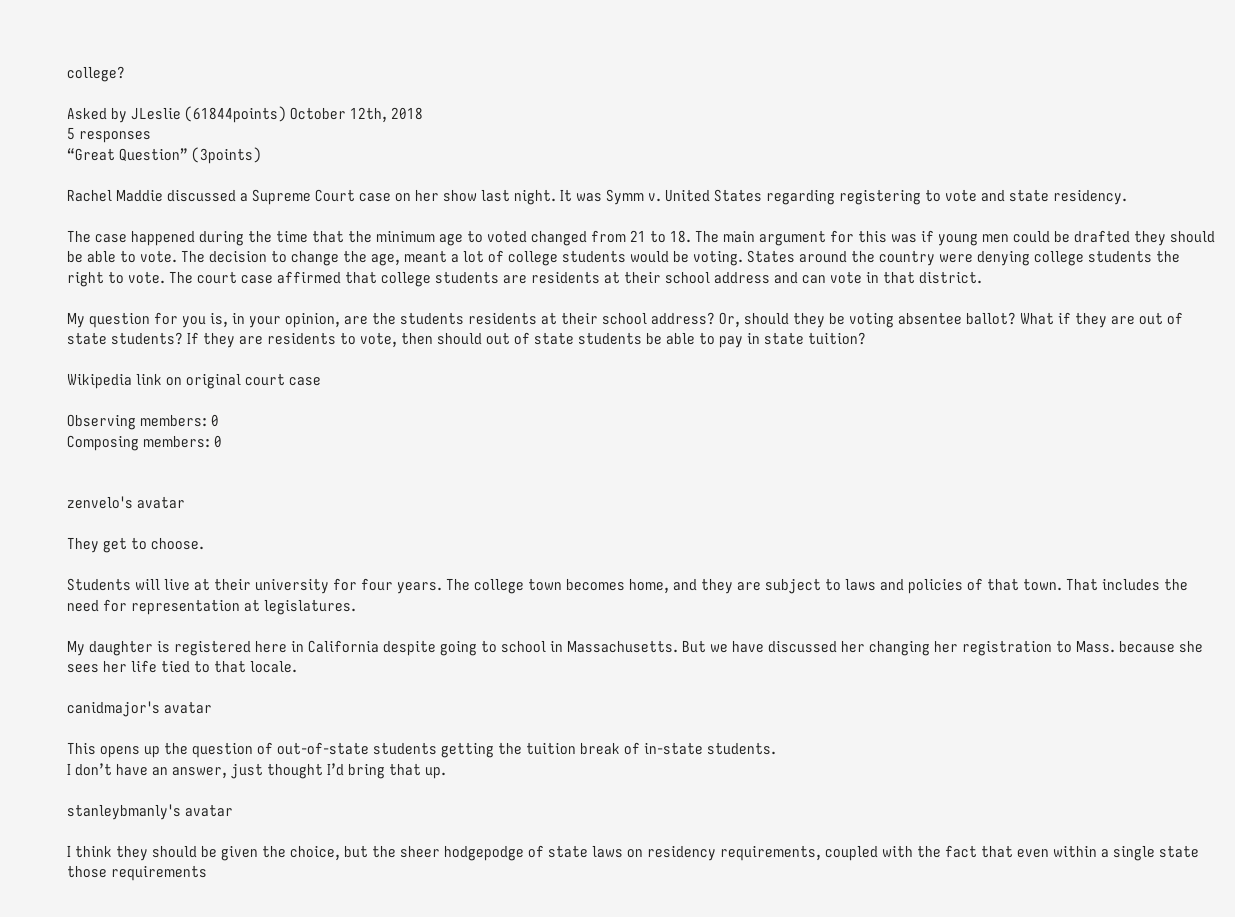college?

Asked by JLeslie (61844points) October 12th, 2018
5 responses
“Great Question” (3points)

Rachel Maddie discussed a Supreme Court case on her show last night. It was Symm v. United States regarding registering to vote and state residency.

The case happened during the time that the minimum age to voted changed from 21 to 18. The main argument for this was if young men could be drafted they should be able to vote. The decision to change the age, meant a lot of college students would be voting. States around the country were denying college students the right to vote. The court case affirmed that college students are residents at their school address and can vote in that district.

My question for you is, in your opinion, are the students residents at their school address? Or, should they be voting absentee ballot? What if they are out of state students? If they are residents to vote, then should out of state students be able to pay in state tuition?

Wikipedia link on original court case

Observing members: 0
Composing members: 0


zenvelo's avatar

They get to choose.

Students will live at their university for four years. The college town becomes home, and they are subject to laws and policies of that town. That includes the need for representation at legislatures.

My daughter is registered here in California despite going to school in Massachusetts. But we have discussed her changing her registration to Mass. because she sees her life tied to that locale.

canidmajor's avatar

This opens up the question of out-of-state students getting the tuition break of in-state students.
I don’t have an answer, just thought I’d bring that up.

stanleybmanly's avatar

I think they should be given the choice, but the sheer hodgepodge of state laws on residency requirements, coupled with the fact that even within a single state those requirements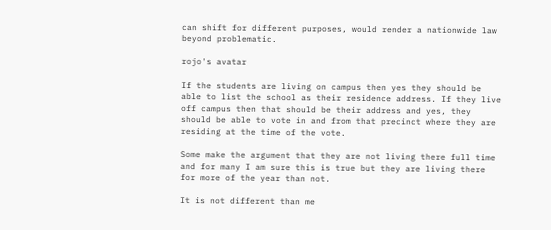can shift for different purposes, would render a nationwide law beyond problematic.

rojo's avatar

If the students are living on campus then yes they should be able to list the school as their residence address. If they live off campus then that should be their address and yes, they should be able to vote in and from that precinct where they are residing at the time of the vote.

Some make the argument that they are not living there full time and for many I am sure this is true but they are living there for more of the year than not.

It is not different than me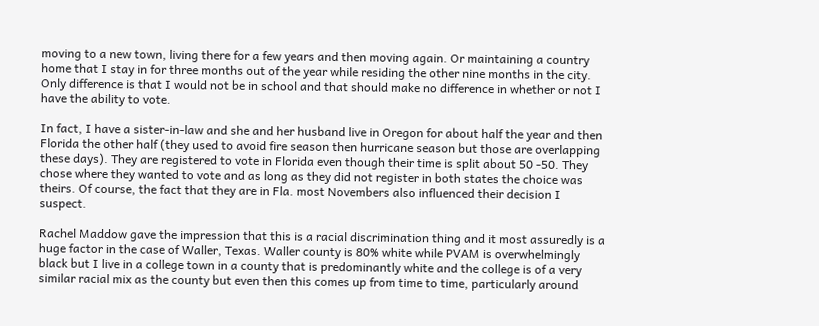moving to a new town, living there for a few years and then moving again. Or maintaining a country home that I stay in for three months out of the year while residing the other nine months in the city. Only difference is that I would not be in school and that should make no difference in whether or not I have the ability to vote.

In fact, I have a sister-in-law and she and her husband live in Oregon for about half the year and then Florida the other half (they used to avoid fire season then hurricane season but those are overlapping these days). They are registered to vote in Florida even though their time is split about 50 -50. They chose where they wanted to vote and as long as they did not register in both states the choice was theirs. Of course, the fact that they are in Fla. most Novembers also influenced their decision I suspect.

Rachel Maddow gave the impression that this is a racial discrimination thing and it most assuredly is a huge factor in the case of Waller, Texas. Waller county is 80% white while PVAM is overwhelmingly black but I live in a college town in a county that is predominantly white and the college is of a very similar racial mix as the county but even then this comes up from time to time, particularly around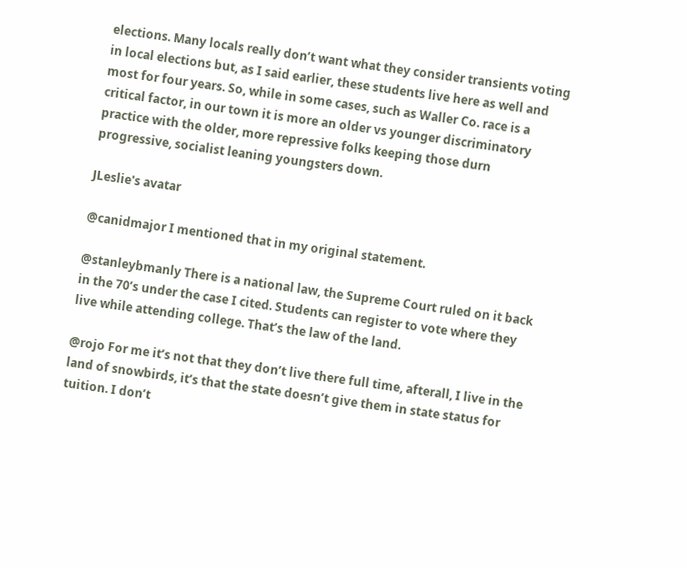elections. Many locals really don’t want what they consider transients voting in local elections but, as I said earlier, these students live here as well and most for four years. So, while in some cases, such as Waller Co. race is a critical factor, in our town it is more an older vs younger discriminatory practice with the older, more repressive folks keeping those durn progressive, socialist leaning youngsters down.

JLeslie's avatar

@canidmajor I mentioned that in my original statement.

@stanleybmanly There is a national law, the Supreme Court ruled on it back in the 70’s under the case I cited. Students can register to vote where they live while attending college. That’s the law of the land.

@rojo For me it’s not that they don’t live there full time, afterall, I live in the land of snowbirds, it’s that the state doesn’t give them in state status for tuition. I don’t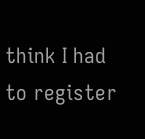think I had to register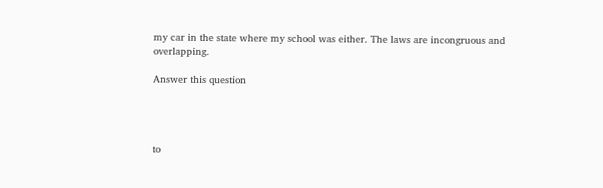my car in the state where my school was either. The laws are incongruous and overlapping.

Answer this question




to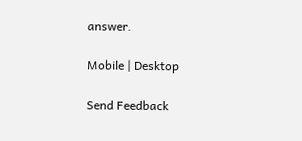answer.

Mobile | Desktop

Send Feedback